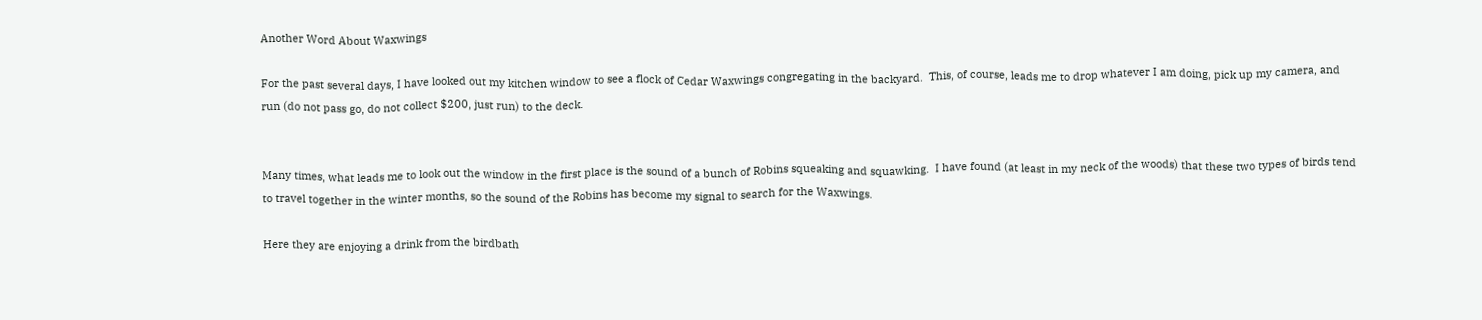Another Word About Waxwings

For the past several days, I have looked out my kitchen window to see a flock of Cedar Waxwings congregating in the backyard.  This, of course, leads me to drop whatever I am doing, pick up my camera, and run (do not pass go, do not collect $200, just run) to the deck.


Many times, what leads me to look out the window in the first place is the sound of a bunch of Robins squeaking and squawking.  I have found (at least in my neck of the woods) that these two types of birds tend to travel together in the winter months, so the sound of the Robins has become my signal to search for the Waxwings.

Here they are enjoying a drink from the birdbath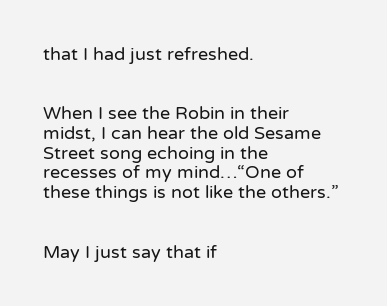that I had just refreshed.


When I see the Robin in their midst, I can hear the old Sesame Street song echoing in the recesses of my mind…“One of these things is not like the others.”


May I just say that if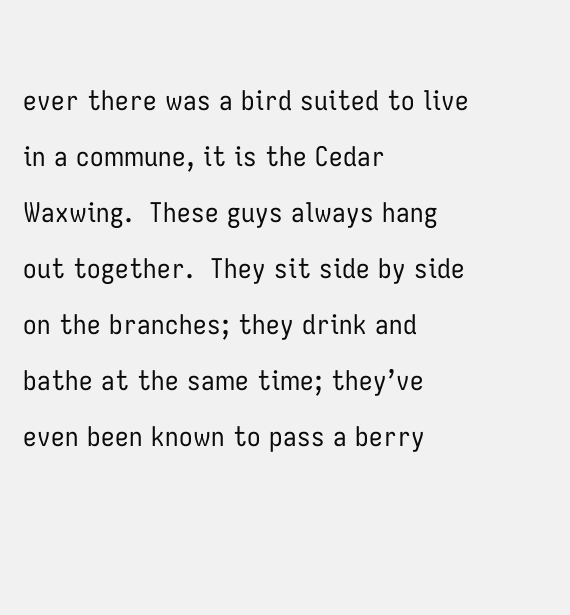ever there was a bird suited to live in a commune, it is the Cedar Waxwing.  These guys always hang out together.  They sit side by side on the branches; they drink and bathe at the same time; they’ve even been known to pass a berry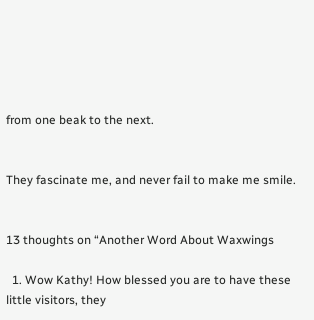from one beak to the next.


They fascinate me, and never fail to make me smile.


13 thoughts on “Another Word About Waxwings

  1. Wow Kathy! How blessed you are to have these little visitors, they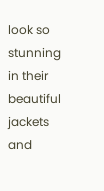look so stunning in their beautiful jackets and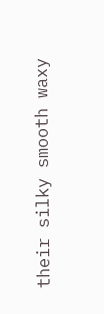their silky smooth waxy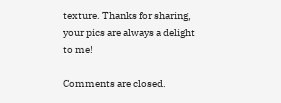texture. Thanks for sharing, your pics are always a delight to me!

Comments are closed.